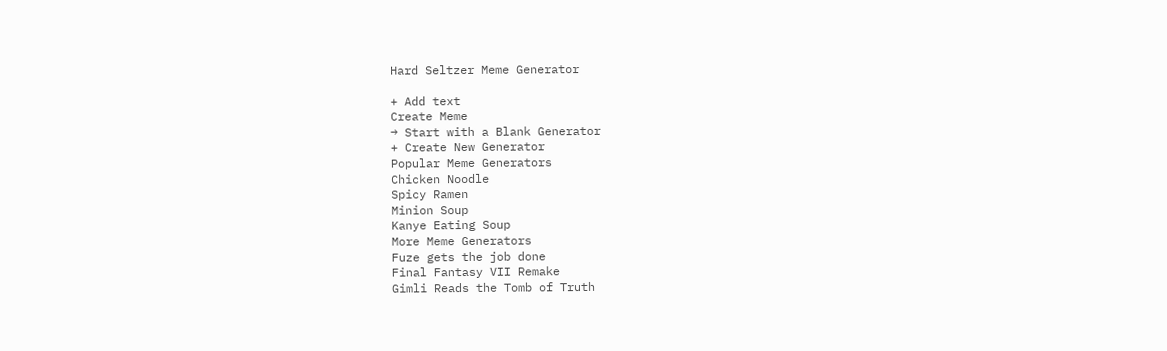Hard Seltzer Meme Generator

+ Add text
Create Meme
→ Start with a Blank Generator
+ Create New Generator
Popular Meme Generators
Chicken Noodle
Spicy Ramen
Minion Soup
Kanye Eating Soup
More Meme Generators
Fuze gets the job done
Final Fantasy VII Remake
Gimli Reads the Tomb of Truth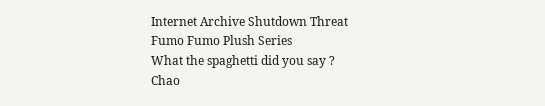Internet Archive Shutdown Threat
Fumo Fumo Plush Series
What the spaghetti did you say ?
Chao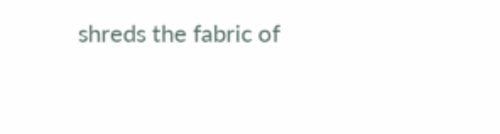shreds the fabric of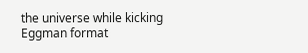the universe while kicking Eggman format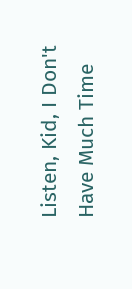Listen, Kid, I Don't Have Much Time